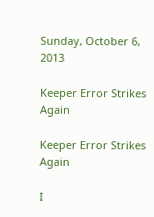Sunday, October 6, 2013

Keeper Error Strikes Again

Keeper Error Strikes Again

I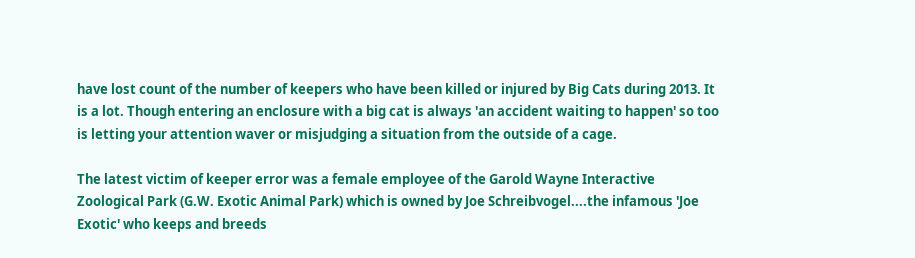have lost count of the number of keepers who have been killed or injured by Big Cats during 2013. It is a lot. Though entering an enclosure with a big cat is always 'an accident waiting to happen' so too is letting your attention waver or misjudging a situation from the outside of a cage.

The latest victim of keeper error was a female employee of the Garold Wayne Interactive Zoological Park (G.W. Exotic Animal Park) which is owned by Joe Schreibvogel....the infamous 'Joe Exotic' who keeps and breeds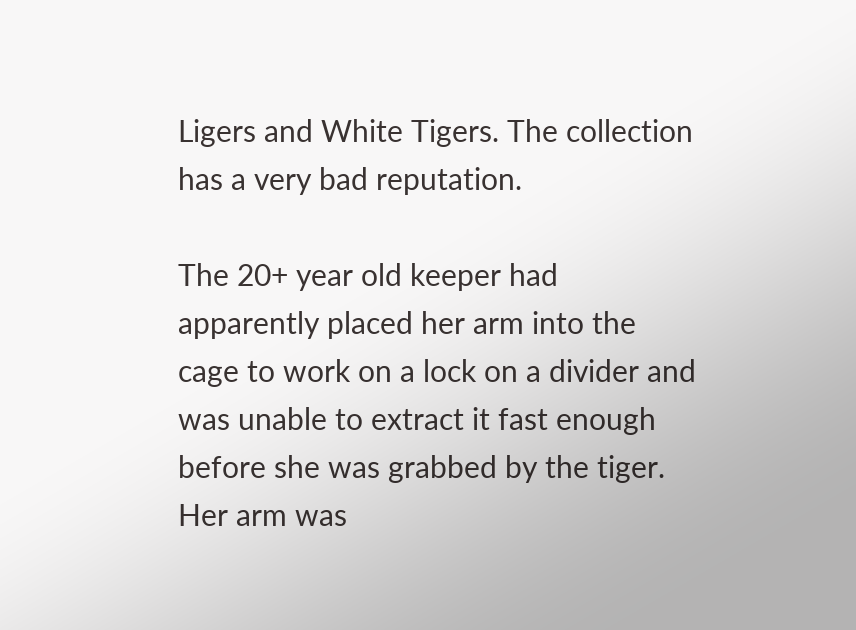Ligers and White Tigers. The collection has a very bad reputation.

The 20+ year old keeper had apparently placed her arm into the cage to work on a lock on a divider and was unable to extract it fast enough before she was grabbed by the tiger. Her arm was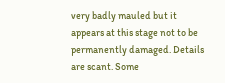very badly mauled but it appears at this stage not to be permanently damaged. Details are scant. Some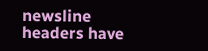newsline headers have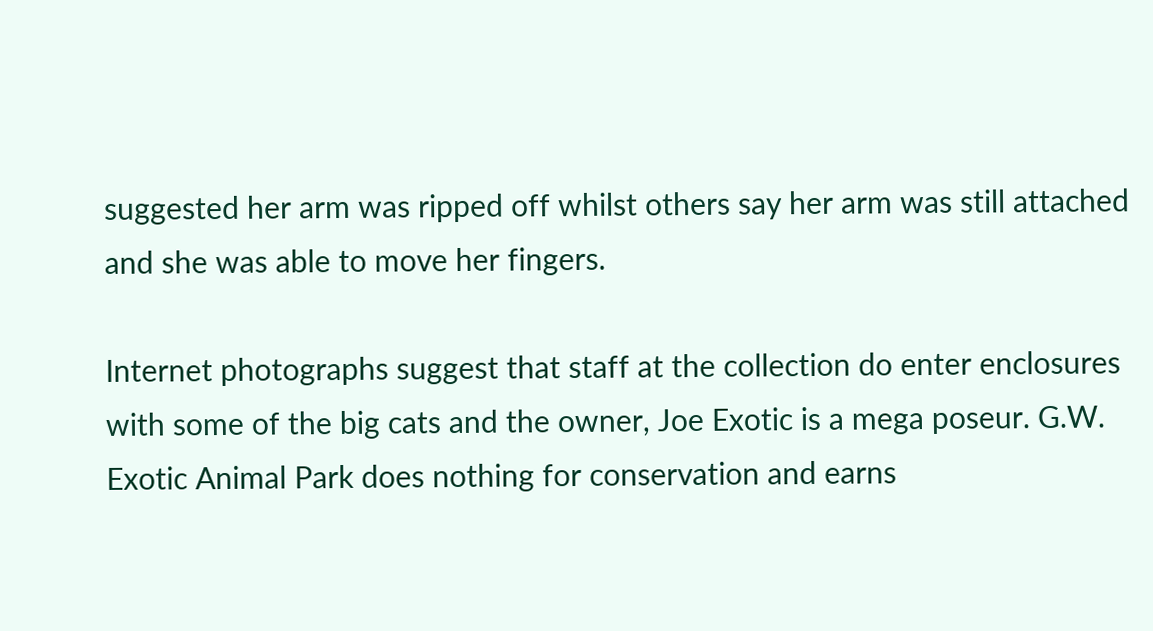suggested her arm was ripped off whilst others say her arm was still attached and she was able to move her fingers.

Internet photographs suggest that staff at the collection do enter enclosures with some of the big cats and the owner, Joe Exotic is a mega poseur. G.W. Exotic Animal Park does nothing for conservation and earns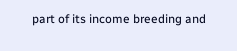part of its income breeding and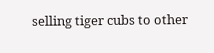selling tiger cubs to other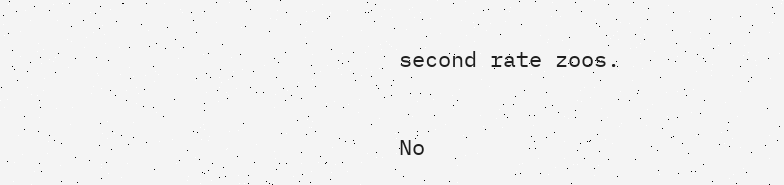second rate zoos.

No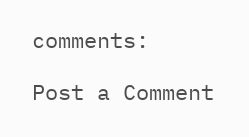comments:

Post a Comment